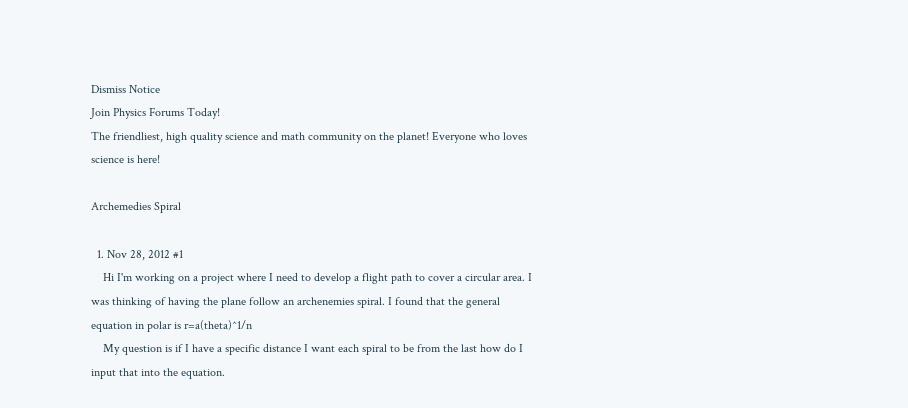Dismiss Notice
Join Physics Forums Today!
The friendliest, high quality science and math community on the planet! Everyone who loves science is here!

Archemedies Spiral

  1. Nov 28, 2012 #1
    Hi I'm working on a project where I need to develop a flight path to cover a circular area. I was thinking of having the plane follow an archenemies spiral. I found that the general equation in polar is r=a(theta)^1/n
    My question is if I have a specific distance I want each spiral to be from the last how do I input that into the equation.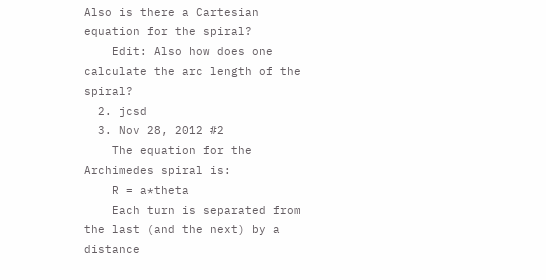Also is there a Cartesian equation for the spiral?
    Edit: Also how does one calculate the arc length of the spiral?
  2. jcsd
  3. Nov 28, 2012 #2
    The equation for the Archimedes spiral is:
    R = a*theta
    Each turn is separated from the last (and the next) by a distance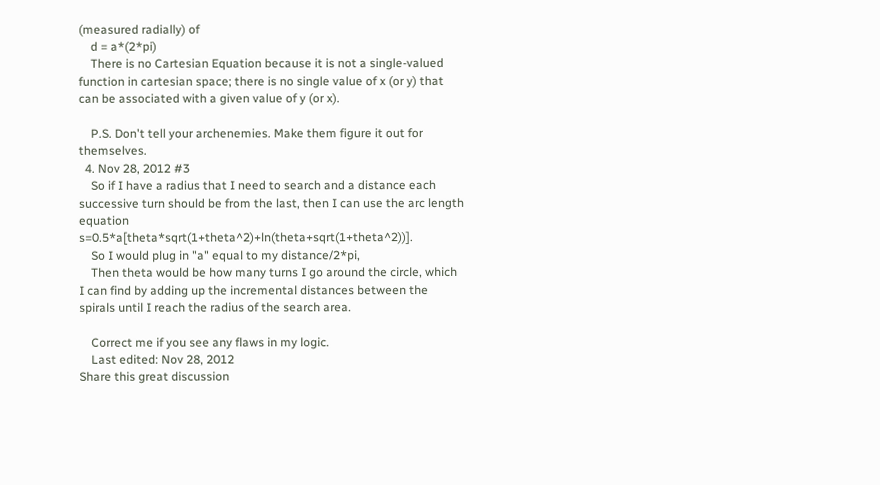(measured radially) of
    d = a*(2*pi)
    There is no Cartesian Equation because it is not a single-valued function in cartesian space; there is no single value of x (or y) that can be associated with a given value of y (or x).

    P.S. Don't tell your archenemies. Make them figure it out for themselves.
  4. Nov 28, 2012 #3
    So if I have a radius that I need to search and a distance each successive turn should be from the last, then I can use the arc length equation s=0.5*a[theta*sqrt(1+theta^2)+ln(theta+sqrt(1+theta^2))].
    So I would plug in "a" equal to my distance/2*pi,
    Then theta would be how many turns I go around the circle, which I can find by adding up the incremental distances between the spirals until I reach the radius of the search area.

    Correct me if you see any flaws in my logic.
    Last edited: Nov 28, 2012
Share this great discussion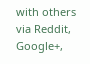with others via Reddit, Google+,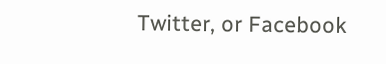Twitter, or Facebook